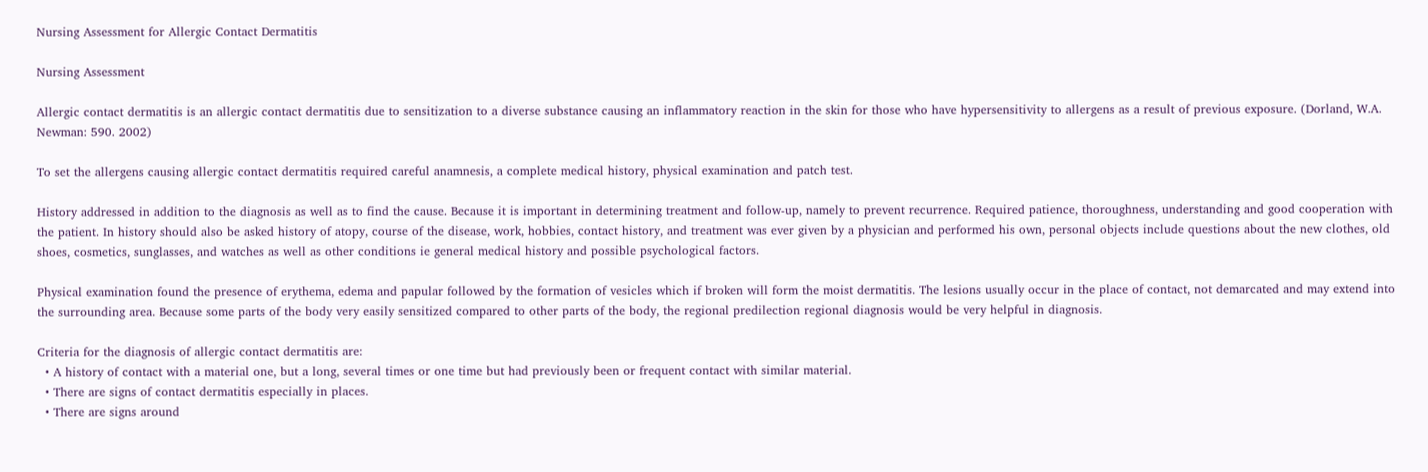Nursing Assessment for Allergic Contact Dermatitis

Nursing Assessment

Allergic contact dermatitis is an allergic contact dermatitis due to sensitization to a diverse substance causing an inflammatory reaction in the skin for those who have hypersensitivity to allergens as a result of previous exposure. (Dorland, W.A. Newman: 590. 2002)

To set the allergens causing allergic contact dermatitis required careful anamnesis, a complete medical history, physical examination and patch test.

History addressed in addition to the diagnosis as well as to find the cause. Because it is important in determining treatment and follow-up, namely to prevent recurrence. Required patience, thoroughness, understanding and good cooperation with the patient. In history should also be asked history of atopy, course of the disease, work, hobbies, contact history, and treatment was ever given by a physician and performed his own, personal objects include questions about the new clothes, old shoes, cosmetics, sunglasses, and watches as well as other conditions ie general medical history and possible psychological factors.

Physical examination found the presence of erythema, edema and papular followed by the formation of vesicles which if broken will form the moist dermatitis. The lesions usually occur in the place of contact, not demarcated and may extend into the surrounding area. Because some parts of the body very easily sensitized compared to other parts of the body, the regional predilection regional diagnosis would be very helpful in diagnosis.

Criteria for the diagnosis of allergic contact dermatitis are:
  • A history of contact with a material one, but a long, several times or one time but had previously been or frequent contact with similar material.
  • There are signs of contact dermatitis especially in places.
  • There are signs around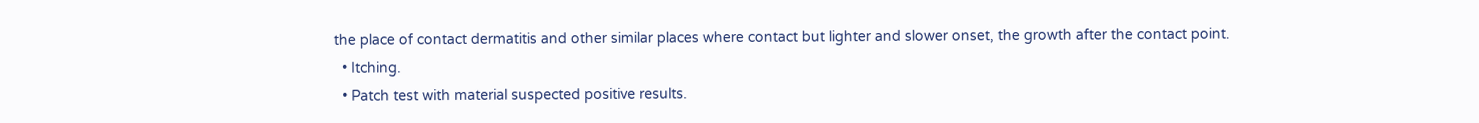the place of contact dermatitis and other similar places where contact but lighter and slower onset, the growth after the contact point.
  • Itching.
  • Patch test with material suspected positive results.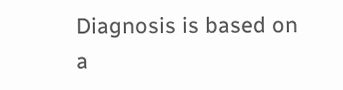Diagnosis is based on a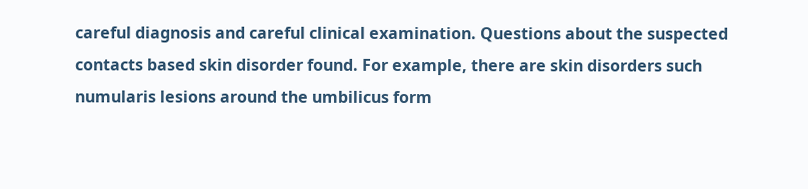careful diagnosis and careful clinical examination. Questions about the suspected contacts based skin disorder found. For example, there are skin disorders such numularis lesions around the umbilicus form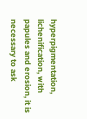hyperpigmentation, lichenification, with papules and erosion, it is necessary to ask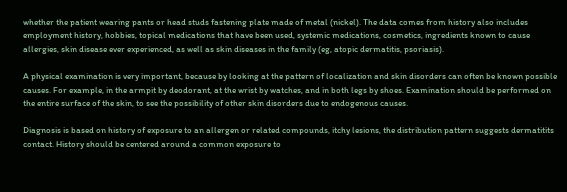whether the patient wearing pants or head studs fastening plate made of metal (nickel). The data comes from history also includes employment history, hobbies, topical medications that have been used, systemic medications, cosmetics, ingredients known to cause allergies, skin disease ever experienced, as well as skin diseases in the family (eg, atopic dermatitis, psoriasis).

A physical examination is very important, because by looking at the pattern of localization and skin disorders can often be known possible causes. For example, in the armpit by deodorant, at the wrist by watches, and in both legs by shoes. Examination should be performed on the entire surface of the skin, to see the possibility of other skin disorders due to endogenous causes.

Diagnosis is based on history of exposure to an allergen or related compounds, itchy lesions, the distribution pattern suggests dermatitits contact. History should be centered around a common exposure to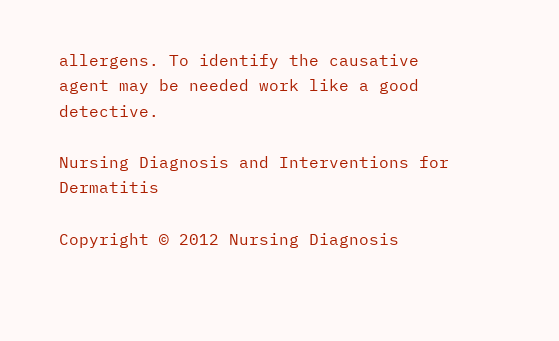allergens. To identify the causative agent may be needed work like a good detective.

Nursing Diagnosis and Interventions for Dermatitis

Copyright © 2012 Nursing Diagnosis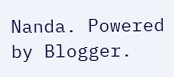Nanda. Powered by Blogger.